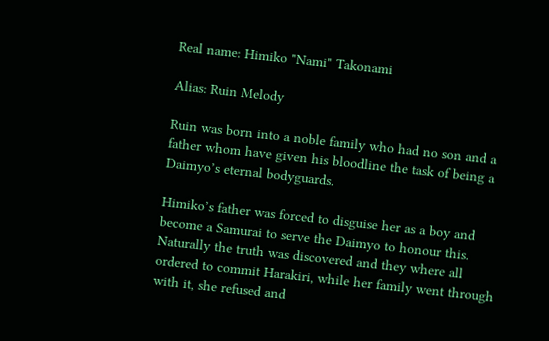Real name: Himiko "Nami" Takonami

Alias: Ruin Melody

Ruin was born into a noble family who had no son and a father whom have given his bloodline the task of being a Daimyo’s eternal bodyguards.

Himiko’s father was forced to disguise her as a boy and become a Samurai to serve the Daimyo to honour this. Naturally the truth was discovered and they where all ordered to commit Harakiri, while her family went through with it, she refused and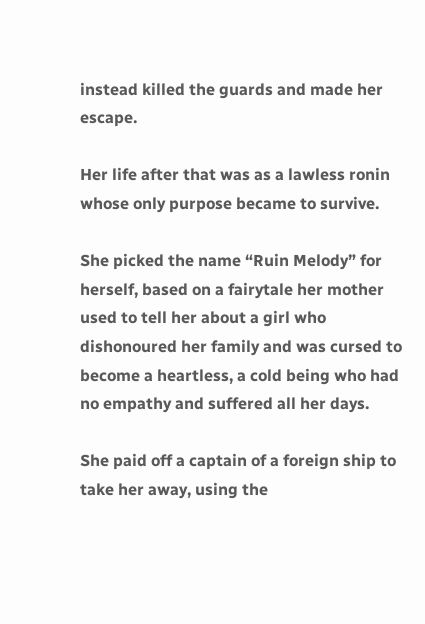instead killed the guards and made her escape.

Her life after that was as a lawless ronin whose only purpose became to survive.

She picked the name “Ruin Melody” for herself, based on a fairytale her mother used to tell her about a girl who dishonoured her family and was cursed to become a heartless, a cold being who had no empathy and suffered all her days.

She paid off a captain of a foreign ship to take her away, using the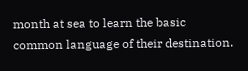month at sea to learn the basic common language of their destination.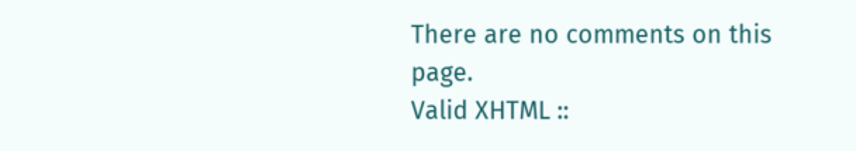There are no comments on this page.
Valid XHTML ::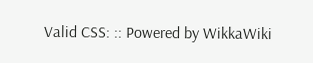Valid CSS: :: Powered by WikkaWiki